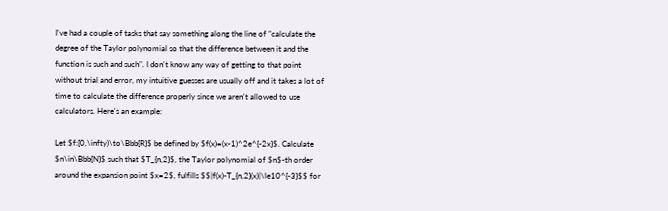I've had a couple of tasks that say something along the line of "calculate the degree of the Taylor polynomial so that the difference between it and the function is such and such". I don't know any way of getting to that point without trial and error, my intuitive guesses are usually off and it takes a lot of time to calculate the difference properly since we aren't allowed to use calculators. Here's an example:

Let $f:[0,\infty)\to\Bbb{R}$ be defined by $f(x)=(x-1)^2e^{-2x}$. Calculate $n\in\Bbb{N}$ such that $T_{n,2}$, the Taylor polynomial of $n$-th order around the expansion point $x=2$, fulfills $$|f(x)-T_{n,2}(x)|\le10^{-3}$$ for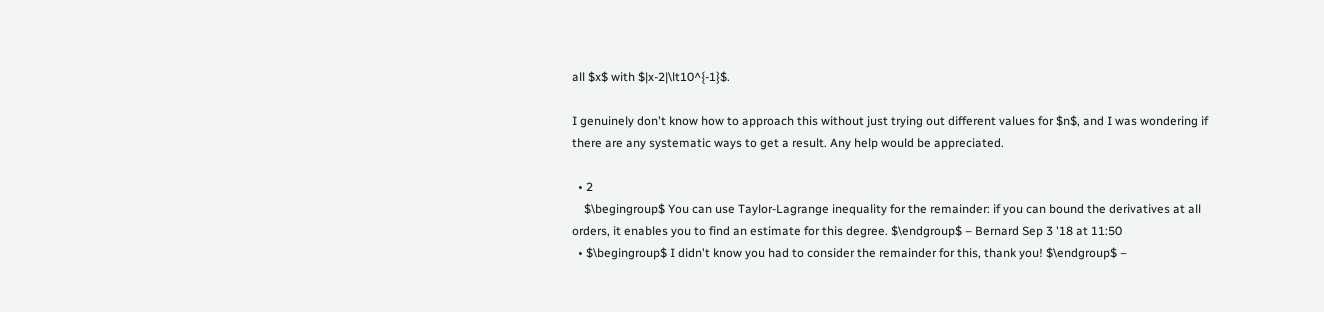all $x$ with $|x-2|\lt10^{-1}$.

I genuinely don't know how to approach this without just trying out different values for $n$, and I was wondering if there are any systematic ways to get a result. Any help would be appreciated.

  • 2
    $\begingroup$ You can use Taylor-Lagrange inequality for the remainder: if you can bound the derivatives at all orders, it enables you to find an estimate for this degree. $\endgroup$ – Bernard Sep 3 '18 at 11:50
  • $\begingroup$ I didn't know you had to consider the remainder for this, thank you! $\endgroup$ –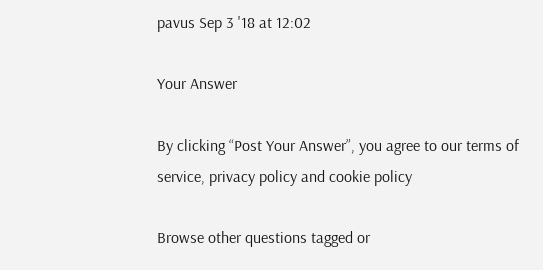pavus Sep 3 '18 at 12:02

Your Answer

By clicking “Post Your Answer”, you agree to our terms of service, privacy policy and cookie policy

Browse other questions tagged or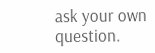ask your own question.